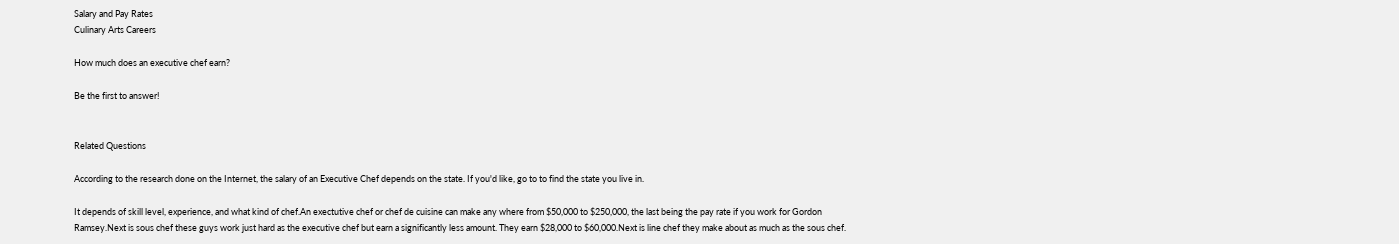Salary and Pay Rates
Culinary Arts Careers

How much does an executive chef earn?

Be the first to answer!


Related Questions

According to the research done on the Internet, the salary of an Executive Chef depends on the state. If you'd like, go to to find the state you live in.

It depends of skill level, experience, and what kind of chef.An exectutive chef or chef de cuisine can make any where from $50,000 to $250,000, the last being the pay rate if you work for Gordon Ramsey.Next is sous chef these guys work just hard as the executive chef but earn a significantly less amount. They earn $28,000 to $60,000.Next is line chef they make about as much as the sous chef.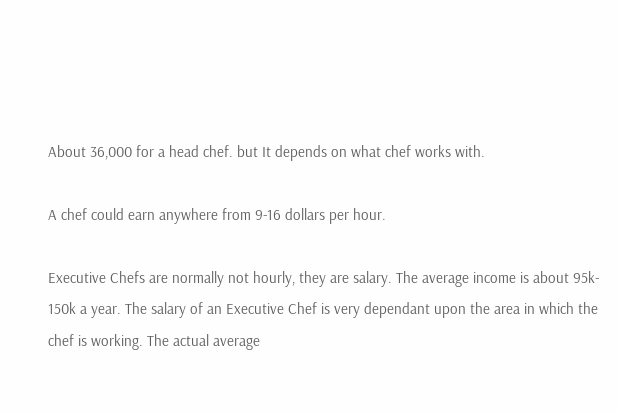About 36,000 for a head chef. but It depends on what chef works with.

A chef could earn anywhere from 9-16 dollars per hour.

Executive Chefs are normally not hourly, they are salary. The average income is about 95k- 150k a year. The salary of an Executive Chef is very dependant upon the area in which the chef is working. The actual average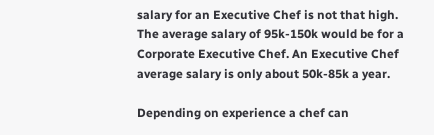salary for an Executive Chef is not that high. The average salary of 95k-150k would be for a Corporate Executive Chef. An Executive Chef average salary is only about 50k-85k a year.

Depending on experience a chef can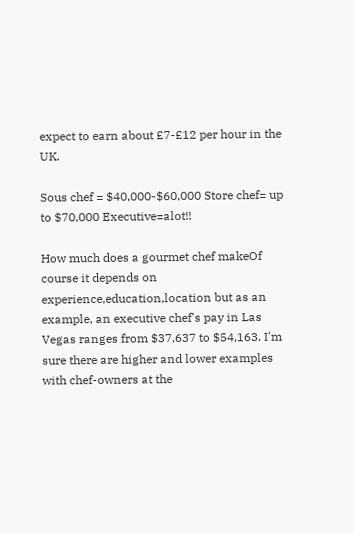expect to earn about £7-£12 per hour in the UK.

Sous chef = $40,000-$60,000 Store chef= up to $70,000 Executive=alot!!

How much does a gourmet chef makeOf course it depends on experience,education,location but as an example, an executive chef's pay in Las Vegas ranges from $37,637 to $54,163. I'm sure there are higher and lower examples with chef-owners at the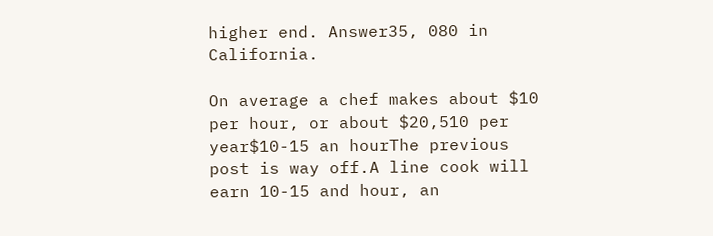higher end. Answer35, 080 in California.

On average a chef makes about $10 per hour, or about $20,510 per year$10-15 an hourThe previous post is way off.A line cook will earn 10-15 and hour, an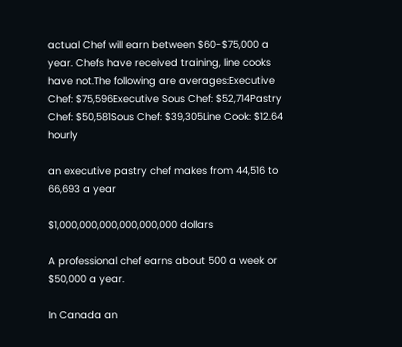actual Chef will earn between $60-$75,000 a year. Chefs have received training, line cooks have not.The following are averages:Executive Chef: $75,596Executive Sous Chef: $52,714Pastry Chef: $50,581Sous Chef: $39,305Line Cook: $12.64 hourly

an executive pastry chef makes from 44,516 to 66,693 a year

$1,000,000,000,000,000,000 dollars

A professional chef earns about 500 a week or $50,000 a year.

In Canada an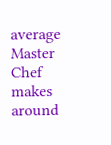average Master Chef makes around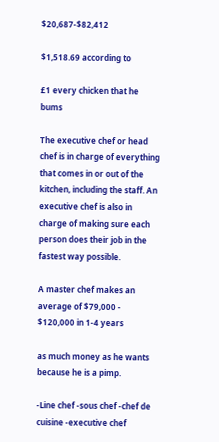$20,687-$82,412

$1,518.69 according to

£1 every chicken that he bums

The executive chef or head chef is in charge of everything that comes in or out of the kitchen, including the staff. An executive chef is also in charge of making sure each person does their job in the fastest way possible.

A master chef makes an average of $79,000 - $120,000 in 1-4 years

as much money as he wants because he is a pimp.

-Line chef -sous chef -chef de cuisine -executive chef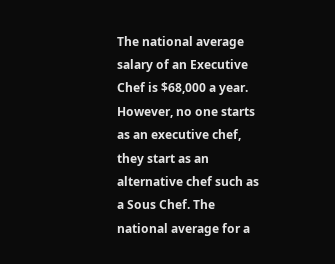The national average salary of an Executive Chef is $68,000 a year. However, no one starts as an executive chef, they start as an alternative chef such as a Sous Chef. The national average for a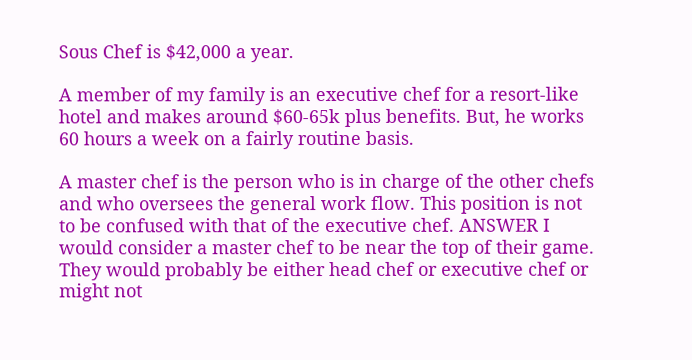Sous Chef is $42,000 a year.

A member of my family is an executive chef for a resort-like hotel and makes around $60-65k plus benefits. But, he works 60 hours a week on a fairly routine basis.

A master chef is the person who is in charge of the other chefs and who oversees the general work flow. This position is not to be confused with that of the executive chef. ANSWER I would consider a master chef to be near the top of their game. They would probably be either head chef or executive chef or might not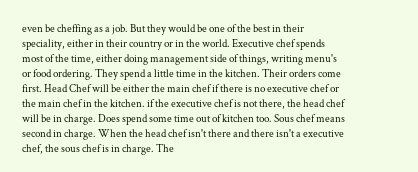even be cheffing as a job. But they would be one of the best in their speciality, either in their country or in the world. Executive chef spends most of the time, either doing management side of things, writing menu's or food ordering. They spend a little time in the kitchen. Their orders come first. Head Chef will be either the main chef if there is no executive chef or the main chef in the kitchen. if the executive chef is not there, the head chef will be in charge. Does spend some time out of kitchen too. Sous chef means second in charge. When the head chef isn't there and there isn't a executive chef, the sous chef is in charge. The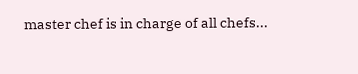master chef is in charge of all chefs...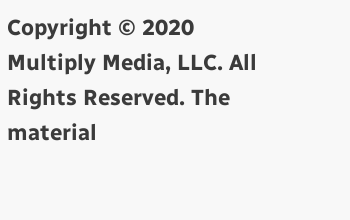Copyright © 2020 Multiply Media, LLC. All Rights Reserved. The material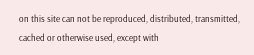on this site can not be reproduced, distributed, transmitted, cached or otherwise used, except with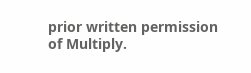prior written permission of Multiply.